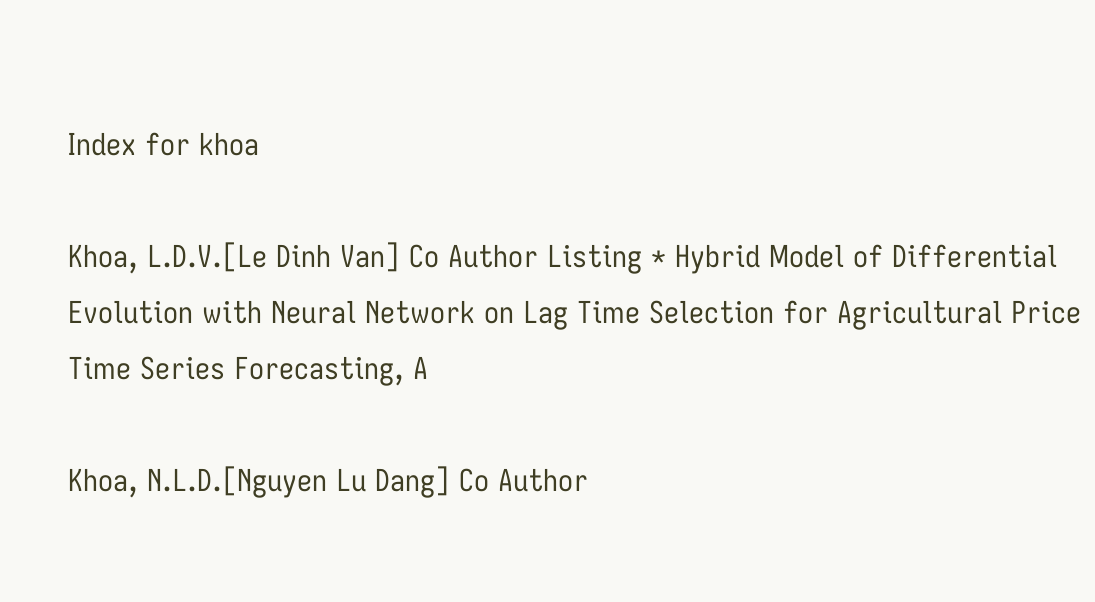Index for khoa

Khoa, L.D.V.[Le Dinh Van] Co Author Listing * Hybrid Model of Differential Evolution with Neural Network on Lag Time Selection for Agricultural Price Time Series Forecasting, A

Khoa, N.L.D.[Nguyen Lu Dang] Co Author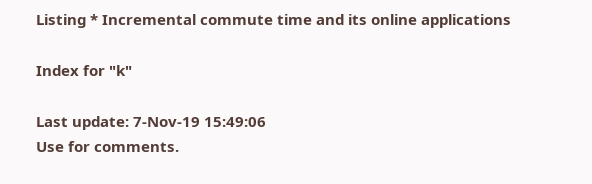Listing * Incremental commute time and its online applications

Index for "k"

Last update: 7-Nov-19 15:49:06
Use for comments.